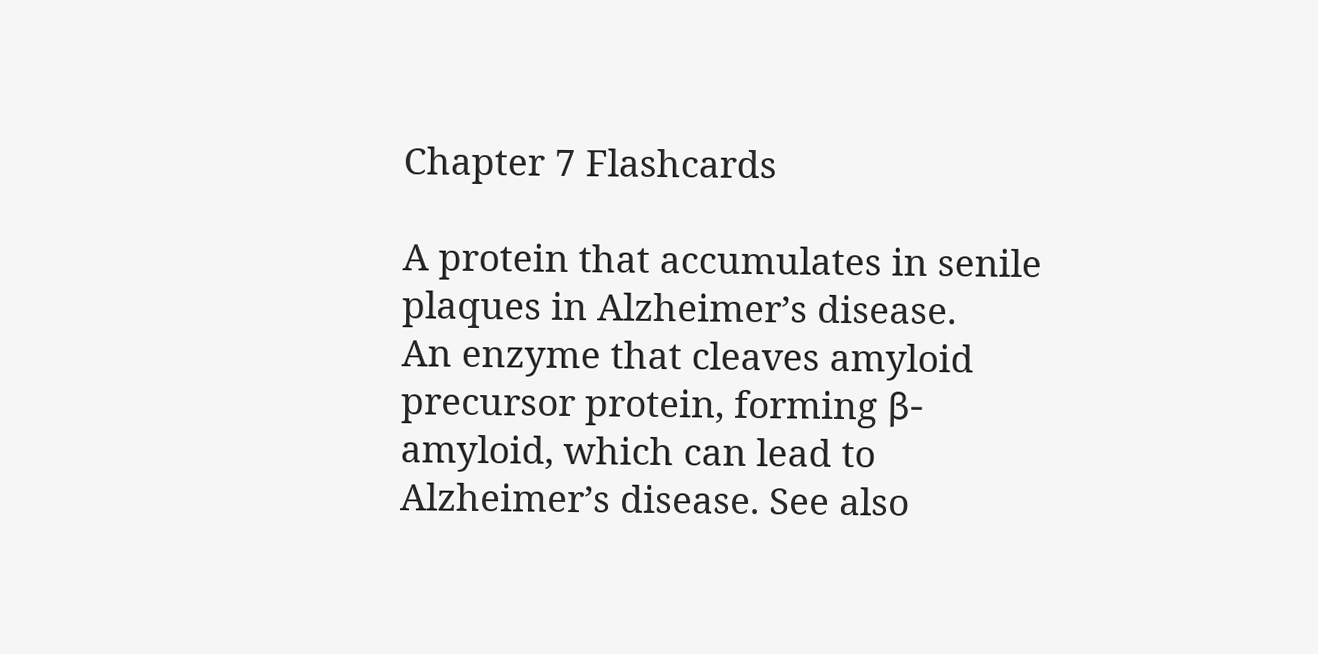Chapter 7 Flashcards

A protein that accumulates in senile plaques in Alzheimer’s disease.
An enzyme that cleaves amyloid precursor protein, forming β-amyloid, which can lead to Alzheimer’s disease. See also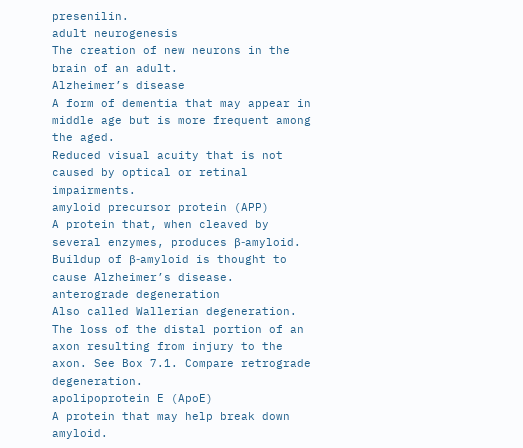presenilin.
adult neurogenesis
The creation of new neurons in the brain of an adult.
Alzheimer’s disease
A form of dementia that may appear in middle age but is more frequent among the aged.
Reduced visual acuity that is not caused by optical or retinal impairments.
amyloid precursor protein (APP)
A protein that, when cleaved by several enzymes, produces β-amyloid. Buildup of β-amyloid is thought to cause Alzheimer’s disease.
anterograde degeneration
Also called Wallerian degeneration. The loss of the distal portion of an axon resulting from injury to the axon. See Box 7.1. Compare retrograde degeneration.
apolipoprotein E (ApoE)
A protein that may help break down amyloid.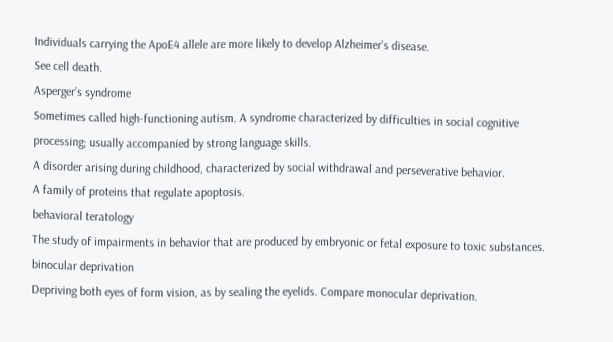Individuals carrying the ApoE4 allele are more likely to develop Alzheimer’s disease.
See cell death.
Asperger’s syndrome
Sometimes called high-functioning autism. A syndrome characterized by difficulties in social cognitive processing; usually accompanied by strong language skills.
A disorder arising during childhood, characterized by social withdrawal and perseverative behavior.
A family of proteins that regulate apoptosis.
behavioral teratology
The study of impairments in behavior that are produced by embryonic or fetal exposure to toxic substances.
binocular deprivation
Depriving both eyes of form vision, as by sealing the eyelids. Compare monocular deprivation.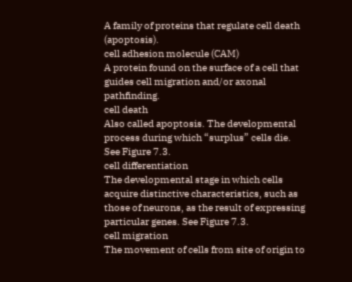A family of proteins that regulate cell death (apoptosis).
cell adhesion molecule (CAM)
A protein found on the surface of a cell that guides cell migration and/or axonal pathfinding.
cell death
Also called apoptosis. The developmental process during which “surplus” cells die. See Figure 7.3.
cell differentiation
The developmental stage in which cells acquire distinctive characteristics, such as those of neurons, as the result of expressing particular genes. See Figure 7.3.
cell migration
The movement of cells from site of origin to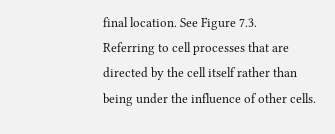final location. See Figure 7.3.
Referring to cell processes that are directed by the cell itself rather than being under the influence of other cells.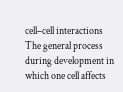cell–cell interactions
The general process during development in which one cell affects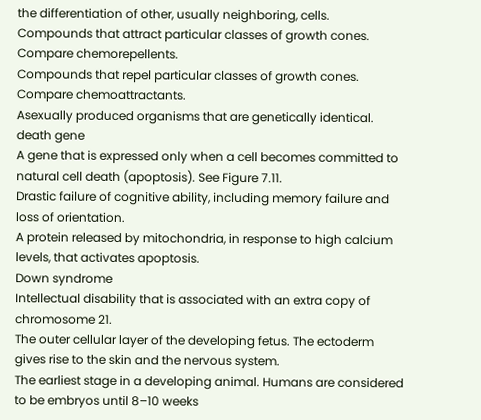the differentiation of other, usually neighboring, cells.
Compounds that attract particular classes of growth cones. Compare chemorepellents.
Compounds that repel particular classes of growth cones. Compare chemoattractants.
Asexually produced organisms that are genetically identical.
death gene
A gene that is expressed only when a cell becomes committed to natural cell death (apoptosis). See Figure 7.11.
Drastic failure of cognitive ability, including memory failure and loss of orientation.
A protein released by mitochondria, in response to high calcium levels, that activates apoptosis.
Down syndrome
Intellectual disability that is associated with an extra copy of chromosome 21.
The outer cellular layer of the developing fetus. The ectoderm gives rise to the skin and the nervous system.
The earliest stage in a developing animal. Humans are considered to be embryos until 8–10 weeks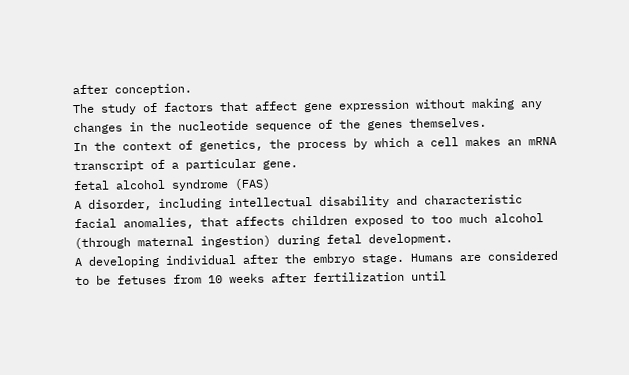after conception.
The study of factors that affect gene expression without making any changes in the nucleotide sequence of the genes themselves.
In the context of genetics, the process by which a cell makes an mRNA transcript of a particular gene.
fetal alcohol syndrome (FAS)
A disorder, including intellectual disability and characteristic facial anomalies, that affects children exposed to too much alcohol (through maternal ingestion) during fetal development.
A developing individual after the embryo stage. Humans are considered to be fetuses from 10 weeks after fertilization until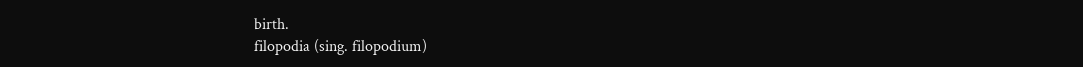birth.
filopodia (sing. filopodium)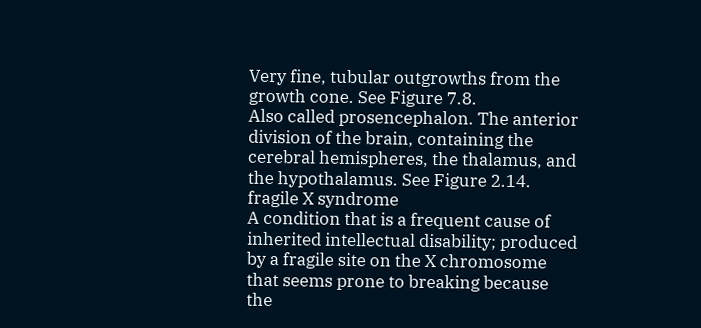Very fine, tubular outgrowths from the growth cone. See Figure 7.8.
Also called prosencephalon. The anterior division of the brain, containing the cerebral hemispheres, the thalamus, and the hypothalamus. See Figure 2.14.
fragile X syndrome
A condition that is a frequent cause of inherited intellectual disability; produced by a fragile site on the X chromosome that seems prone to breaking because the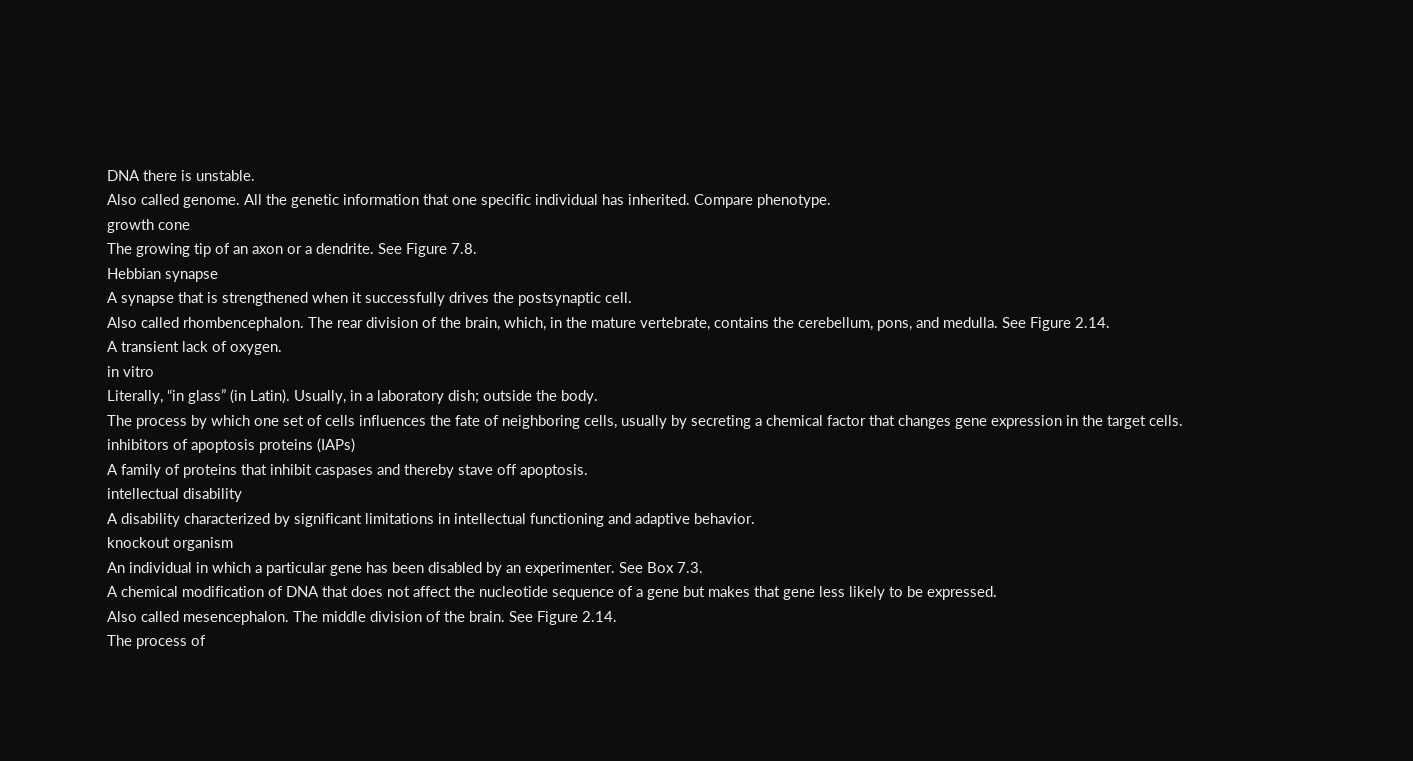DNA there is unstable.
Also called genome. All the genetic information that one specific individual has inherited. Compare phenotype.
growth cone
The growing tip of an axon or a dendrite. See Figure 7.8.
Hebbian synapse
A synapse that is strengthened when it successfully drives the postsynaptic cell.
Also called rhombencephalon. The rear division of the brain, which, in the mature vertebrate, contains the cerebellum, pons, and medulla. See Figure 2.14.
A transient lack of oxygen.
in vitro
Literally, “in glass” (in Latin). Usually, in a laboratory dish; outside the body.
The process by which one set of cells influences the fate of neighboring cells, usually by secreting a chemical factor that changes gene expression in the target cells.
inhibitors of apoptosis proteins (IAPs)
A family of proteins that inhibit caspases and thereby stave off apoptosis.
intellectual disability
A disability characterized by significant limitations in intellectual functioning and adaptive behavior.
knockout organism
An individual in which a particular gene has been disabled by an experimenter. See Box 7.3.
A chemical modification of DNA that does not affect the nucleotide sequence of a gene but makes that gene less likely to be expressed.
Also called mesencephalon. The middle division of the brain. See Figure 2.14.
The process of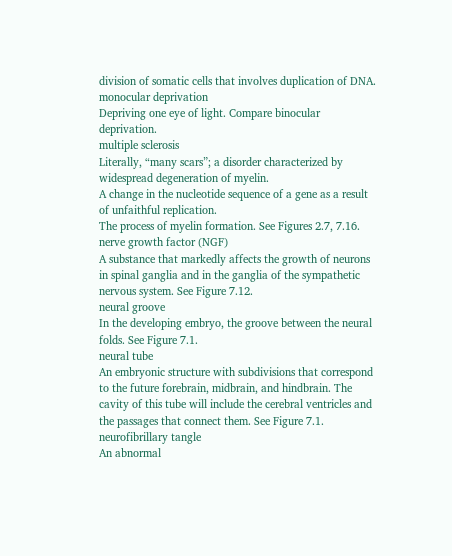division of somatic cells that involves duplication of DNA.
monocular deprivation
Depriving one eye of light. Compare binocular deprivation.
multiple sclerosis
Literally, “many scars”; a disorder characterized by widespread degeneration of myelin.
A change in the nucleotide sequence of a gene as a result of unfaithful replication.
The process of myelin formation. See Figures 2.7, 7.16.
nerve growth factor (NGF)
A substance that markedly affects the growth of neurons in spinal ganglia and in the ganglia of the sympathetic nervous system. See Figure 7.12.
neural groove
In the developing embryo, the groove between the neural folds. See Figure 7.1.
neural tube
An embryonic structure with subdivisions that correspond to the future forebrain, midbrain, and hindbrain. The cavity of this tube will include the cerebral ventricles and the passages that connect them. See Figure 7.1.
neurofibrillary tangle
An abnormal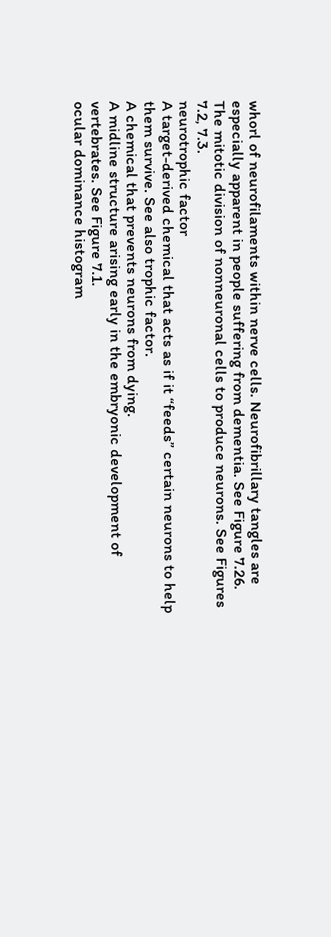whorl of neurofilaments within nerve cells. Neurofibrillary tangles are especially apparent in people suffering from dementia. See Figure 7.26.
The mitotic division of nonneuronal cells to produce neurons. See Figures 7.2, 7.3.
neurotrophic factor
A target-derived chemical that acts as if it “feeds” certain neurons to help them survive. See also trophic factor.
A chemical that prevents neurons from dying.
A midline structure arising early in the embryonic development of vertebrates. See Figure 7.1.
ocular dominance histogram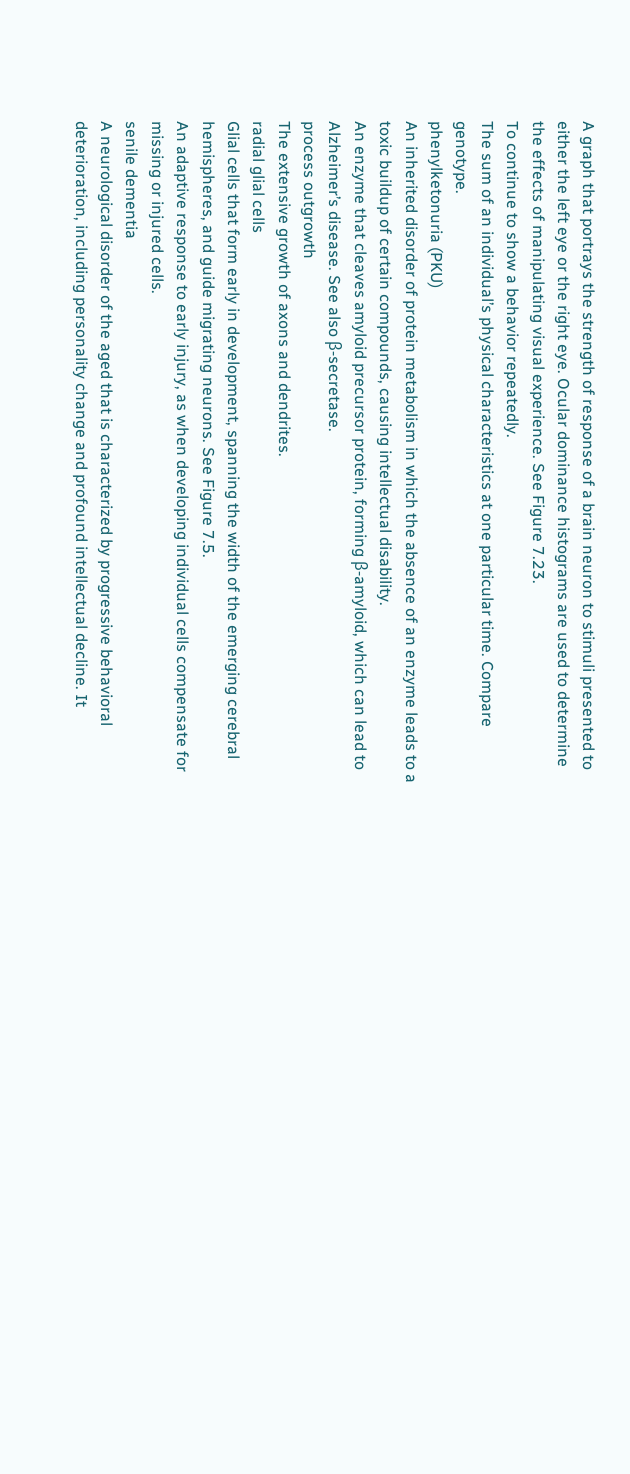A graph that portrays the strength of response of a brain neuron to stimuli presented to either the left eye or the right eye. Ocular dominance histograms are used to determine the effects of manipulating visual experience. See Figure 7.23.
To continue to show a behavior repeatedly.
The sum of an individual’s physical characteristics at one particular time. Compare genotype.
phenylketonuria (PKU)
An inherited disorder of protein metabolism in which the absence of an enzyme leads to a toxic buildup of certain compounds, causing intellectual disability.
An enzyme that cleaves amyloid precursor protein, forming β-amyloid, which can lead to Alzheimer’s disease. See also β-secretase.
process outgrowth
The extensive growth of axons and dendrites.
radial glial cells
Glial cells that form early in development, spanning the width of the emerging cerebral hemispheres, and guide migrating neurons. See Figure 7.5.
An adaptive response to early injury, as when developing individual cells compensate for missing or injured cells.
senile dementia
A neurological disorder of the aged that is characterized by progressive behavioral deterioration, including personality change and profound intellectual decline. It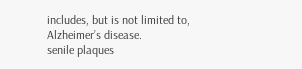includes, but is not limited to, Alzheimer’s disease.
senile plaques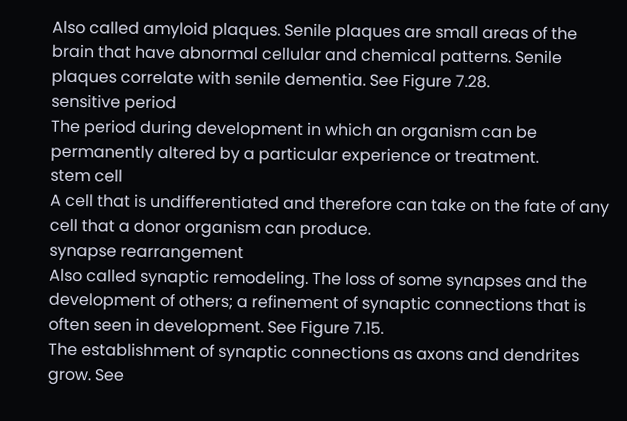Also called amyloid plaques. Senile plaques are small areas of the brain that have abnormal cellular and chemical patterns. Senile plaques correlate with senile dementia. See Figure 7.28.
sensitive period
The period during development in which an organism can be permanently altered by a particular experience or treatment.
stem cell
A cell that is undifferentiated and therefore can take on the fate of any cell that a donor organism can produce.
synapse rearrangement
Also called synaptic remodeling. The loss of some synapses and the development of others; a refinement of synaptic connections that is often seen in development. See Figure 7.15.
The establishment of synaptic connections as axons and dendrites grow. See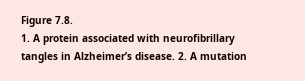Figure 7.8.
1. A protein associated with neurofibrillary tangles in Alzheimer’s disease. 2. A mutation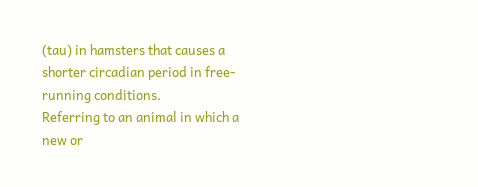(tau) in hamsters that causes a shorter circadian period in free-running conditions.
Referring to an animal in which a new or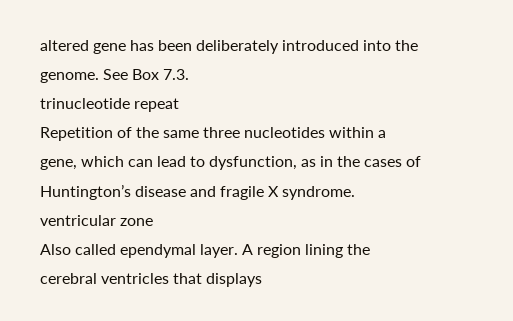altered gene has been deliberately introduced into the genome. See Box 7.3.
trinucleotide repeat
Repetition of the same three nucleotides within a gene, which can lead to dysfunction, as in the cases of Huntington’s disease and fragile X syndrome.
ventricular zone
Also called ependymal layer. A region lining the cerebral ventricles that displays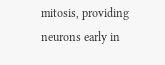mitosis, providing neurons early in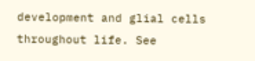development and glial cells throughout life. See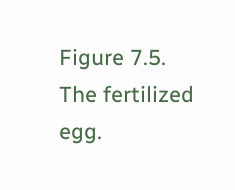Figure 7.5.
The fertilized egg.